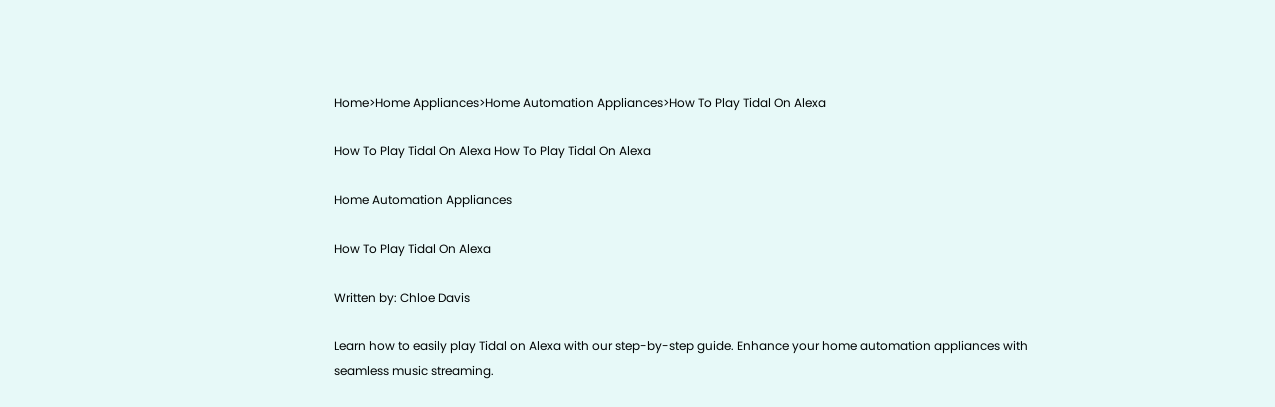Home>Home Appliances>Home Automation Appliances>How To Play Tidal On Alexa

How To Play Tidal On Alexa How To Play Tidal On Alexa

Home Automation Appliances

How To Play Tidal On Alexa

Written by: Chloe Davis

Learn how to easily play Tidal on Alexa with our step-by-step guide. Enhance your home automation appliances with seamless music streaming.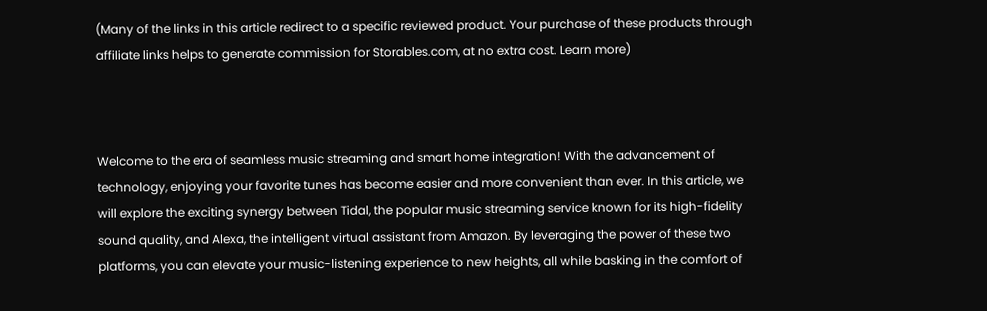(Many of the links in this article redirect to a specific reviewed product. Your purchase of these products through affiliate links helps to generate commission for Storables.com, at no extra cost. Learn more)



Welcome to the era of seamless music streaming and smart home integration! With the advancement of technology, enjoying your favorite tunes has become easier and more convenient than ever. In this article, we will explore the exciting synergy between Tidal, the popular music streaming service known for its high-fidelity sound quality, and Alexa, the intelligent virtual assistant from Amazon. By leveraging the power of these two platforms, you can elevate your music-listening experience to new heights, all while basking in the comfort of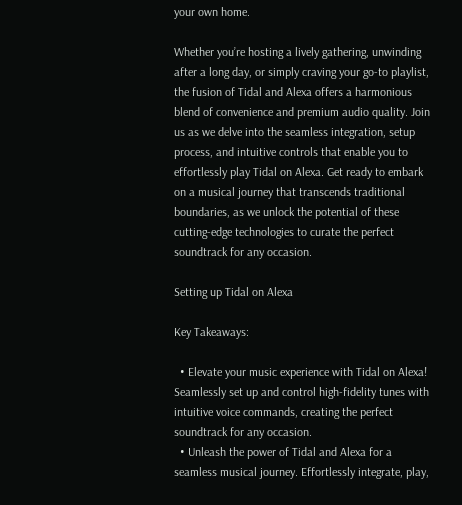your own home.

Whether you’re hosting a lively gathering, unwinding after a long day, or simply craving your go-to playlist, the fusion of Tidal and Alexa offers a harmonious blend of convenience and premium audio quality. Join us as we delve into the seamless integration, setup process, and intuitive controls that enable you to effortlessly play Tidal on Alexa. Get ready to embark on a musical journey that transcends traditional boundaries, as we unlock the potential of these cutting-edge technologies to curate the perfect soundtrack for any occasion.

Setting up Tidal on Alexa

Key Takeaways:

  • Elevate your music experience with Tidal on Alexa! Seamlessly set up and control high-fidelity tunes with intuitive voice commands, creating the perfect soundtrack for any occasion.
  • Unleash the power of Tidal and Alexa for a seamless musical journey. Effortlessly integrate, play,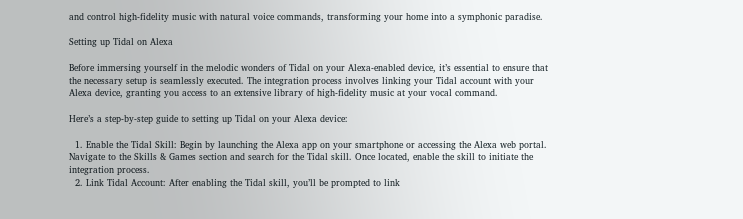and control high-fidelity music with natural voice commands, transforming your home into a symphonic paradise.

Setting up Tidal on Alexa

Before immersing yourself in the melodic wonders of Tidal on your Alexa-enabled device, it’s essential to ensure that the necessary setup is seamlessly executed. The integration process involves linking your Tidal account with your Alexa device, granting you access to an extensive library of high-fidelity music at your vocal command.

Here’s a step-by-step guide to setting up Tidal on your Alexa device:

  1. Enable the Tidal Skill: Begin by launching the Alexa app on your smartphone or accessing the Alexa web portal. Navigate to the Skills & Games section and search for the Tidal skill. Once located, enable the skill to initiate the integration process.
  2. Link Tidal Account: After enabling the Tidal skill, you’ll be prompted to link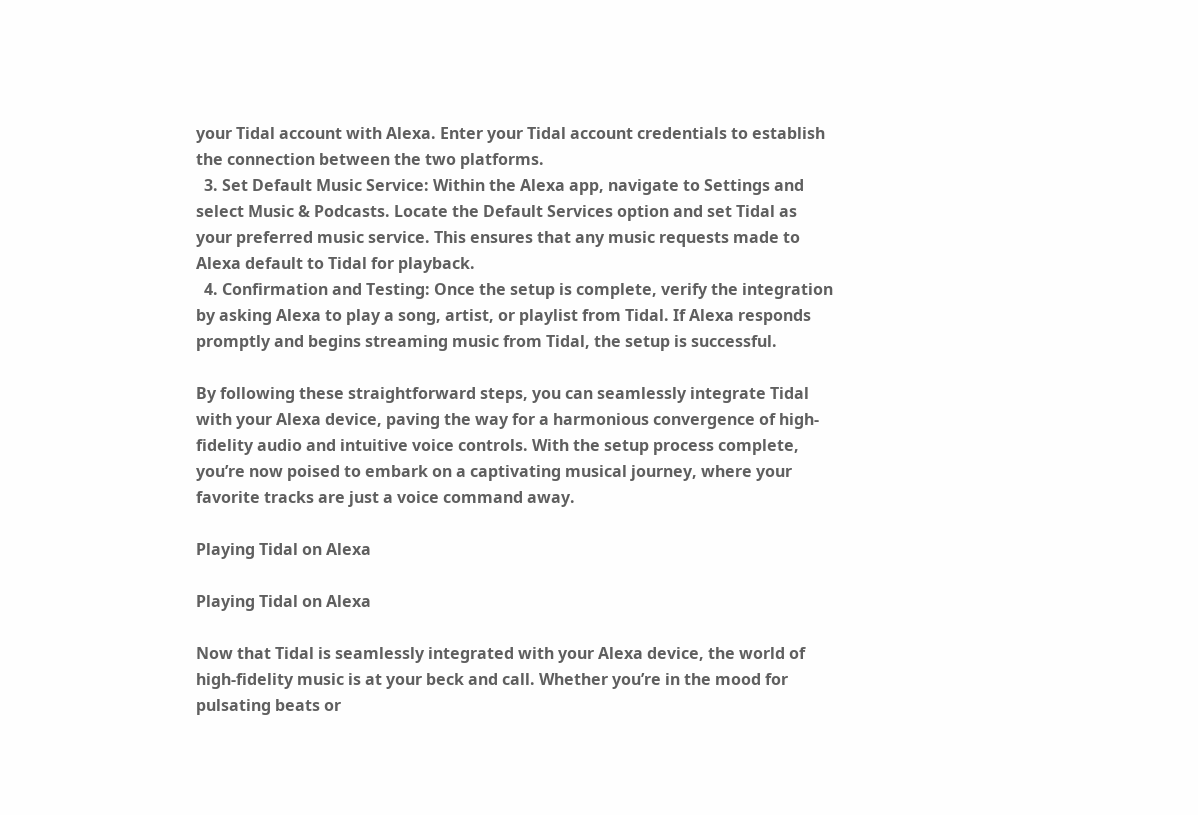your Tidal account with Alexa. Enter your Tidal account credentials to establish the connection between the two platforms.
  3. Set Default Music Service: Within the Alexa app, navigate to Settings and select Music & Podcasts. Locate the Default Services option and set Tidal as your preferred music service. This ensures that any music requests made to Alexa default to Tidal for playback.
  4. Confirmation and Testing: Once the setup is complete, verify the integration by asking Alexa to play a song, artist, or playlist from Tidal. If Alexa responds promptly and begins streaming music from Tidal, the setup is successful.

By following these straightforward steps, you can seamlessly integrate Tidal with your Alexa device, paving the way for a harmonious convergence of high-fidelity audio and intuitive voice controls. With the setup process complete, you’re now poised to embark on a captivating musical journey, where your favorite tracks are just a voice command away.

Playing Tidal on Alexa

Playing Tidal on Alexa

Now that Tidal is seamlessly integrated with your Alexa device, the world of high-fidelity music is at your beck and call. Whether you’re in the mood for pulsating beats or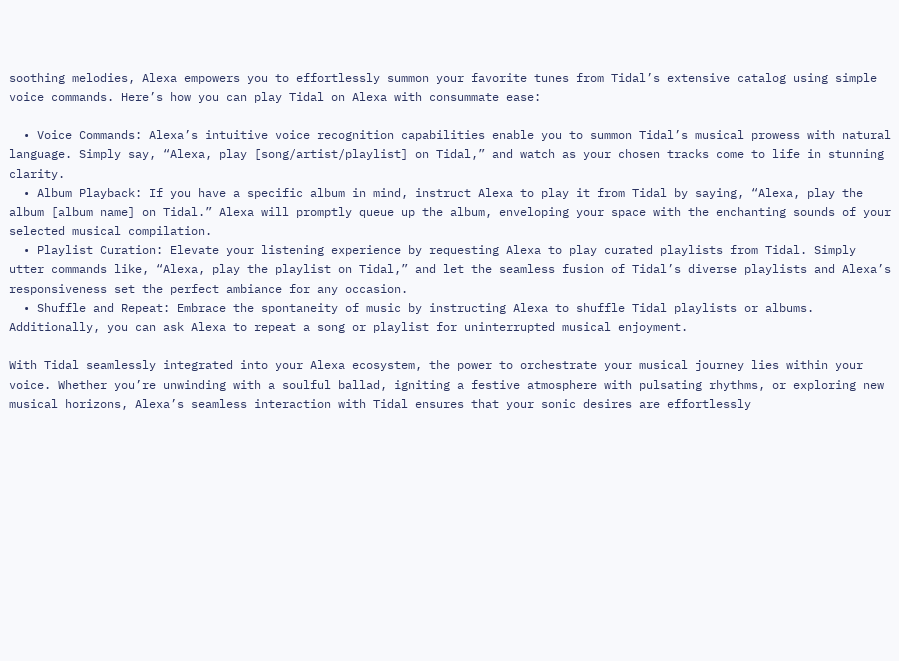soothing melodies, Alexa empowers you to effortlessly summon your favorite tunes from Tidal’s extensive catalog using simple voice commands. Here’s how you can play Tidal on Alexa with consummate ease:

  • Voice Commands: Alexa’s intuitive voice recognition capabilities enable you to summon Tidal’s musical prowess with natural language. Simply say, “Alexa, play [song/artist/playlist] on Tidal,” and watch as your chosen tracks come to life in stunning clarity.
  • Album Playback: If you have a specific album in mind, instruct Alexa to play it from Tidal by saying, “Alexa, play the album [album name] on Tidal.” Alexa will promptly queue up the album, enveloping your space with the enchanting sounds of your selected musical compilation.
  • Playlist Curation: Elevate your listening experience by requesting Alexa to play curated playlists from Tidal. Simply utter commands like, “Alexa, play the playlist on Tidal,” and let the seamless fusion of Tidal’s diverse playlists and Alexa’s responsiveness set the perfect ambiance for any occasion.
  • Shuffle and Repeat: Embrace the spontaneity of music by instructing Alexa to shuffle Tidal playlists or albums. Additionally, you can ask Alexa to repeat a song or playlist for uninterrupted musical enjoyment.

With Tidal seamlessly integrated into your Alexa ecosystem, the power to orchestrate your musical journey lies within your voice. Whether you’re unwinding with a soulful ballad, igniting a festive atmosphere with pulsating rhythms, or exploring new musical horizons, Alexa’s seamless interaction with Tidal ensures that your sonic desires are effortlessly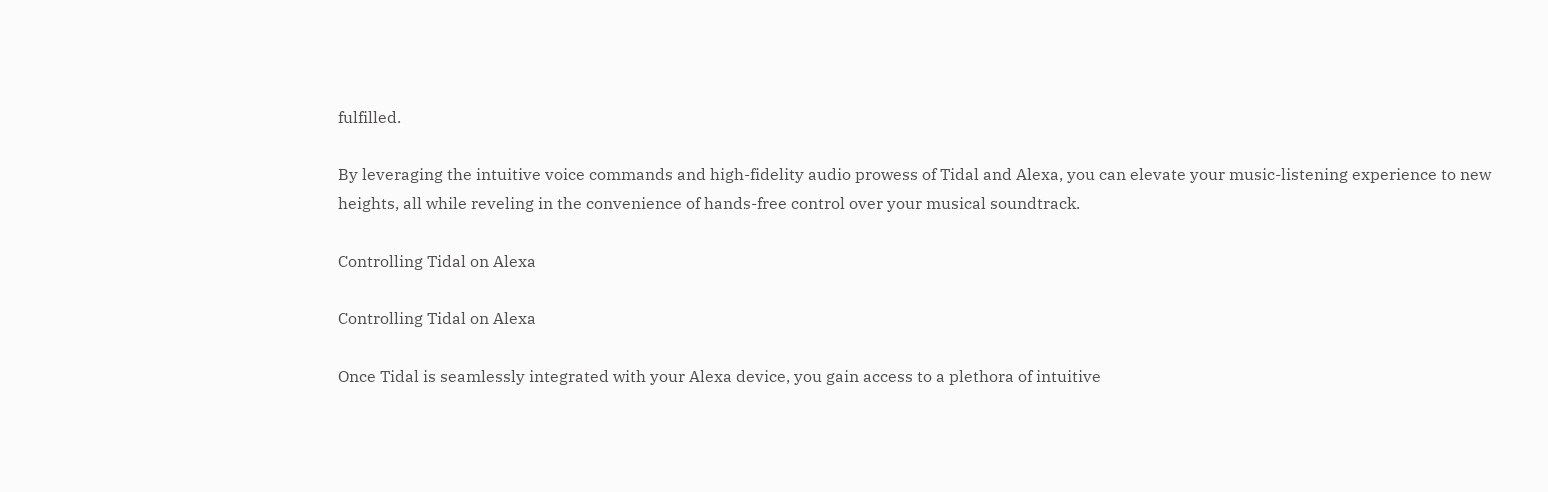fulfilled.

By leveraging the intuitive voice commands and high-fidelity audio prowess of Tidal and Alexa, you can elevate your music-listening experience to new heights, all while reveling in the convenience of hands-free control over your musical soundtrack.

Controlling Tidal on Alexa

Controlling Tidal on Alexa

Once Tidal is seamlessly integrated with your Alexa device, you gain access to a plethora of intuitive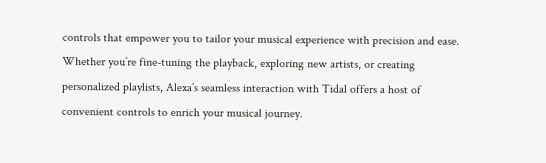controls that empower you to tailor your musical experience with precision and ease. Whether you’re fine-tuning the playback, exploring new artists, or creating personalized playlists, Alexa’s seamless interaction with Tidal offers a host of convenient controls to enrich your musical journey.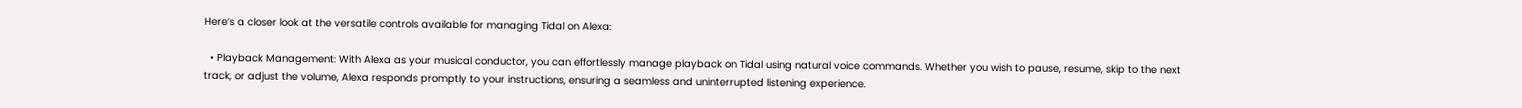Here’s a closer look at the versatile controls available for managing Tidal on Alexa:

  • Playback Management: With Alexa as your musical conductor, you can effortlessly manage playback on Tidal using natural voice commands. Whether you wish to pause, resume, skip to the next track, or adjust the volume, Alexa responds promptly to your instructions, ensuring a seamless and uninterrupted listening experience.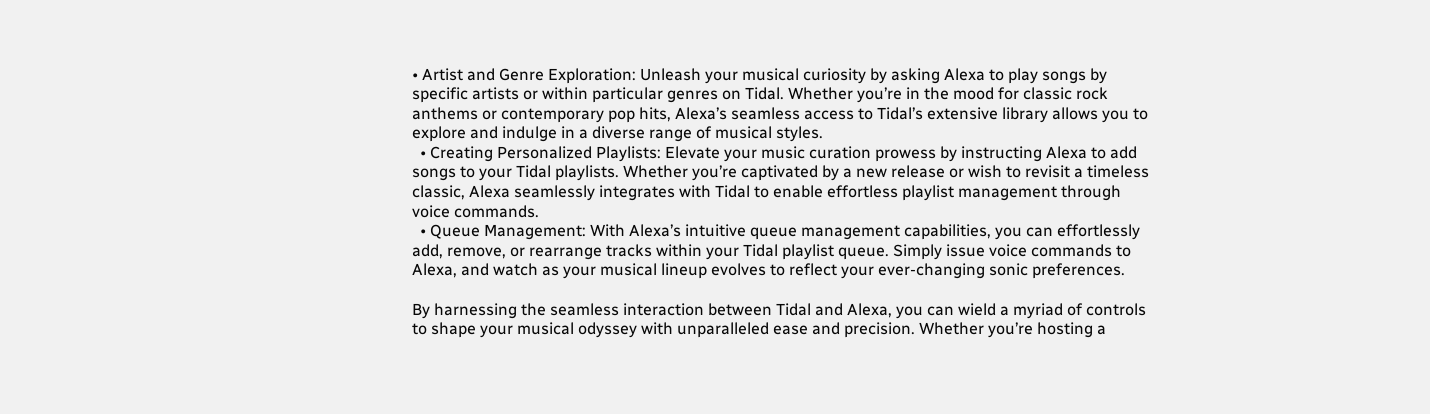• Artist and Genre Exploration: Unleash your musical curiosity by asking Alexa to play songs by specific artists or within particular genres on Tidal. Whether you’re in the mood for classic rock anthems or contemporary pop hits, Alexa’s seamless access to Tidal’s extensive library allows you to explore and indulge in a diverse range of musical styles.
  • Creating Personalized Playlists: Elevate your music curation prowess by instructing Alexa to add songs to your Tidal playlists. Whether you’re captivated by a new release or wish to revisit a timeless classic, Alexa seamlessly integrates with Tidal to enable effortless playlist management through voice commands.
  • Queue Management: With Alexa’s intuitive queue management capabilities, you can effortlessly add, remove, or rearrange tracks within your Tidal playlist queue. Simply issue voice commands to Alexa, and watch as your musical lineup evolves to reflect your ever-changing sonic preferences.

By harnessing the seamless interaction between Tidal and Alexa, you can wield a myriad of controls to shape your musical odyssey with unparalleled ease and precision. Whether you’re hosting a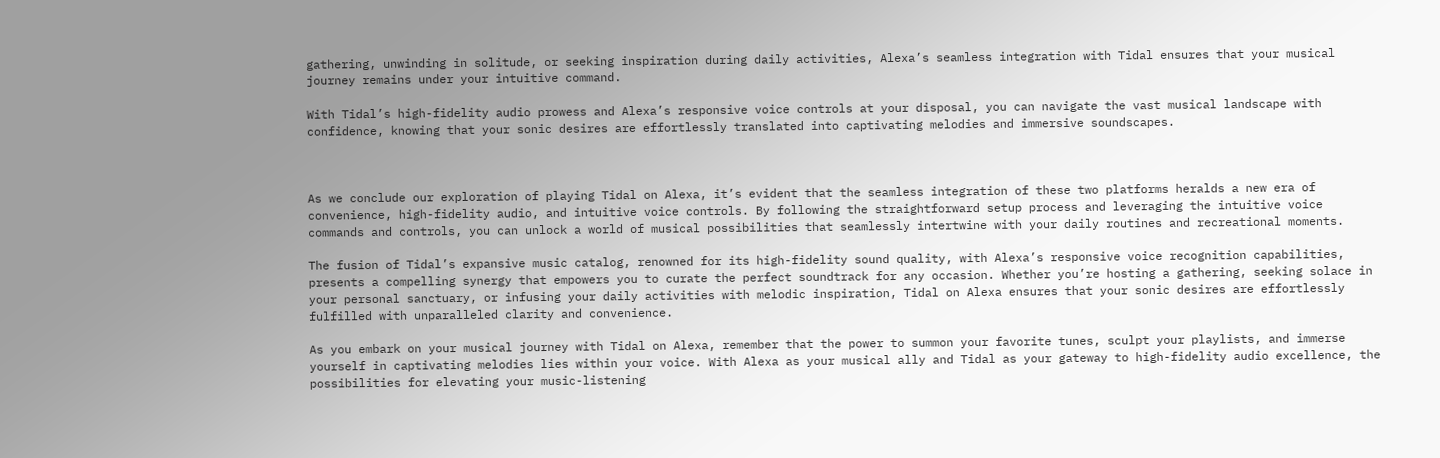gathering, unwinding in solitude, or seeking inspiration during daily activities, Alexa’s seamless integration with Tidal ensures that your musical journey remains under your intuitive command.

With Tidal’s high-fidelity audio prowess and Alexa’s responsive voice controls at your disposal, you can navigate the vast musical landscape with confidence, knowing that your sonic desires are effortlessly translated into captivating melodies and immersive soundscapes.



As we conclude our exploration of playing Tidal on Alexa, it’s evident that the seamless integration of these two platforms heralds a new era of convenience, high-fidelity audio, and intuitive voice controls. By following the straightforward setup process and leveraging the intuitive voice commands and controls, you can unlock a world of musical possibilities that seamlessly intertwine with your daily routines and recreational moments.

The fusion of Tidal’s expansive music catalog, renowned for its high-fidelity sound quality, with Alexa’s responsive voice recognition capabilities, presents a compelling synergy that empowers you to curate the perfect soundtrack for any occasion. Whether you’re hosting a gathering, seeking solace in your personal sanctuary, or infusing your daily activities with melodic inspiration, Tidal on Alexa ensures that your sonic desires are effortlessly fulfilled with unparalleled clarity and convenience.

As you embark on your musical journey with Tidal on Alexa, remember that the power to summon your favorite tunes, sculpt your playlists, and immerse yourself in captivating melodies lies within your voice. With Alexa as your musical ally and Tidal as your gateway to high-fidelity audio excellence, the possibilities for elevating your music-listening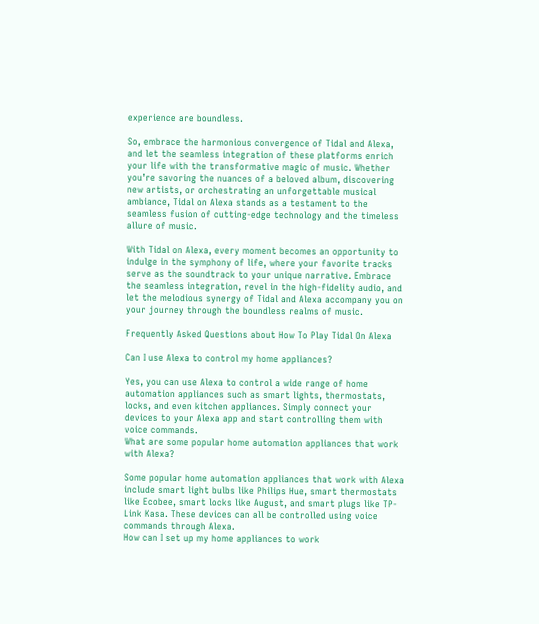experience are boundless.

So, embrace the harmonious convergence of Tidal and Alexa, and let the seamless integration of these platforms enrich your life with the transformative magic of music. Whether you’re savoring the nuances of a beloved album, discovering new artists, or orchestrating an unforgettable musical ambiance, Tidal on Alexa stands as a testament to the seamless fusion of cutting-edge technology and the timeless allure of music.

With Tidal on Alexa, every moment becomes an opportunity to indulge in the symphony of life, where your favorite tracks serve as the soundtrack to your unique narrative. Embrace the seamless integration, revel in the high-fidelity audio, and let the melodious synergy of Tidal and Alexa accompany you on your journey through the boundless realms of music.

Frequently Asked Questions about How To Play Tidal On Alexa

Can I use Alexa to control my home appliances?

Yes, you can use Alexa to control a wide range of home automation appliances such as smart lights, thermostats, locks, and even kitchen appliances. Simply connect your devices to your Alexa app and start controlling them with voice commands.
What are some popular home automation appliances that work with Alexa?

Some popular home automation appliances that work with Alexa include smart light bulbs like Philips Hue, smart thermostats like Ecobee, smart locks like August, and smart plugs like TP-Link Kasa. These devices can all be controlled using voice commands through Alexa.
How can I set up my home appliances to work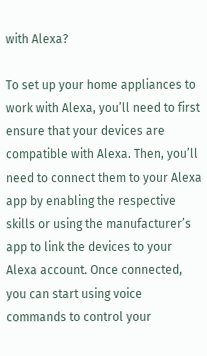with Alexa?

To set up your home appliances to work with Alexa, you’ll need to first ensure that your devices are compatible with Alexa. Then, you’ll need to connect them to your Alexa app by enabling the respective skills or using the manufacturer’s app to link the devices to your Alexa account. Once connected, you can start using voice commands to control your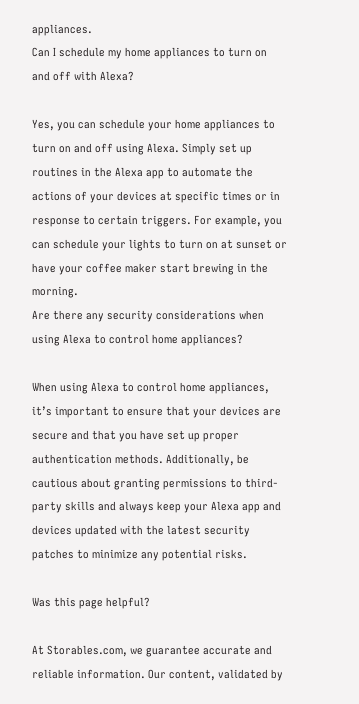appliances.
Can I schedule my home appliances to turn on and off with Alexa?

Yes, you can schedule your home appliances to turn on and off using Alexa. Simply set up routines in the Alexa app to automate the actions of your devices at specific times or in response to certain triggers. For example, you can schedule your lights to turn on at sunset or have your coffee maker start brewing in the morning.
Are there any security considerations when using Alexa to control home appliances?

When using Alexa to control home appliances, it’s important to ensure that your devices are secure and that you have set up proper authentication methods. Additionally, be cautious about granting permissions to third-party skills and always keep your Alexa app and devices updated with the latest security patches to minimize any potential risks.

Was this page helpful?

At Storables.com, we guarantee accurate and reliable information. Our content, validated by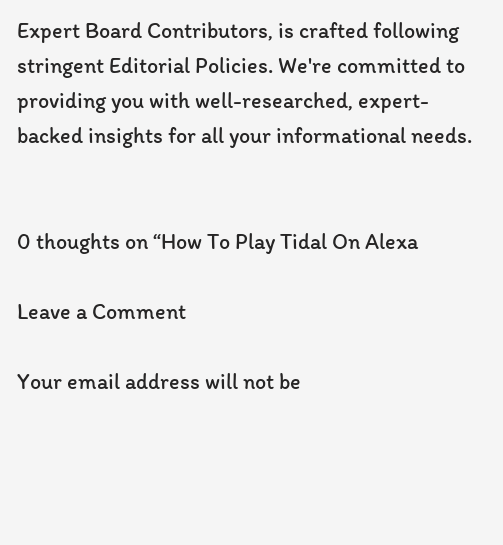Expert Board Contributors, is crafted following stringent Editorial Policies. We're committed to providing you with well-researched, expert-backed insights for all your informational needs.


0 thoughts on “How To Play Tidal On Alexa

Leave a Comment

Your email address will not be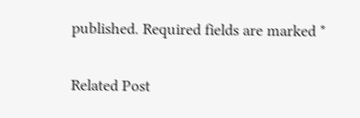published. Required fields are marked *

Related Post